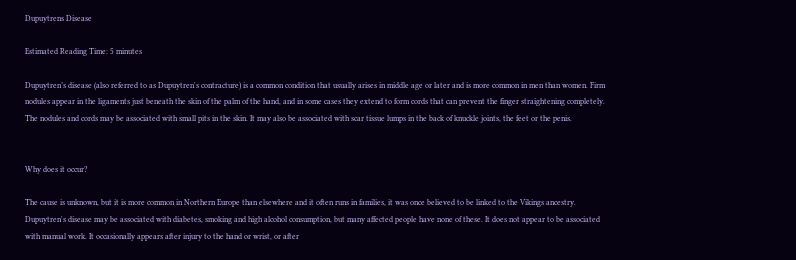Dupuytrens Disease

Estimated Reading Time: 5 minutes

Dupuytren’s disease (also referred to as Dupuytren's contracture) is a common condition that usually arises in middle age or later and is more common in men than women. Firm nodules appear in the ligaments just beneath the skin of the palm of the hand, and in some cases they extend to form cords that can prevent the finger straightening completely. The nodules and cords may be associated with small pits in the skin. It may also be associated with scar tissue lumps in the back of knuckle joints, the feet or the penis.


Why does it occur?

The cause is unknown, but it is more common in Northern Europe than elsewhere and it often runs in families, it was once believed to be linked to the Vikings ancestry. Dupuytren's disease may be associated with diabetes, smoking and high alcohol consumption, but many affected people have none of these. It does not appear to be associated with manual work. It occasionally appears after injury to the hand or wrist, or after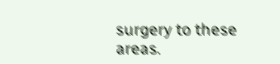surgery to these areas.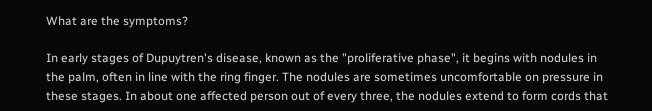What are the symptoms?

In early stages of Dupuytren's disease, known as the "proliferative phase", it begins with nodules in the palm, often in line with the ring finger. The nodules are sometimes uncomfortable on pressure in these stages. In about one affected person out of every three, the nodules extend to form cords that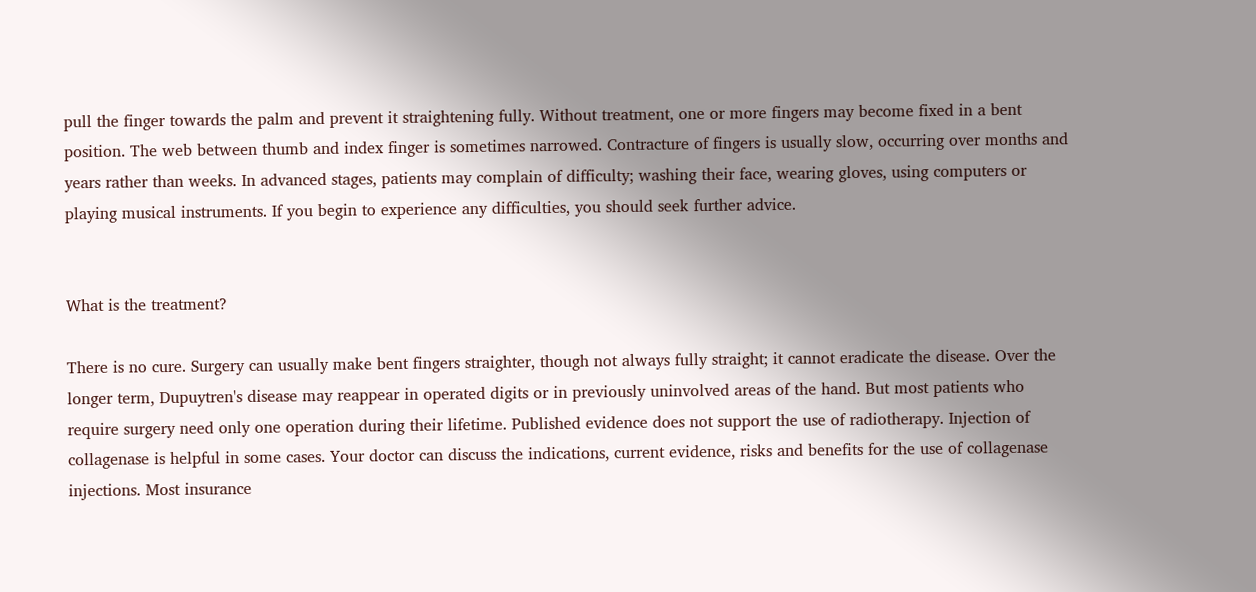pull the finger towards the palm and prevent it straightening fully. Without treatment, one or more fingers may become fixed in a bent position. The web between thumb and index finger is sometimes narrowed. Contracture of fingers is usually slow, occurring over months and years rather than weeks. In advanced stages, patients may complain of difficulty; washing their face, wearing gloves, using computers or playing musical instruments. If you begin to experience any difficulties, you should seek further advice.


What is the treatment?

There is no cure. Surgery can usually make bent fingers straighter, though not always fully straight; it cannot eradicate the disease. Over the longer term, Dupuytren's disease may reappear in operated digits or in previously uninvolved areas of the hand. But most patients who require surgery need only one operation during their lifetime. Published evidence does not support the use of radiotherapy. Injection of collagenase is helpful in some cases. Your doctor can discuss the indications, current evidence, risks and benefits for the use of collagenase injections. Most insurance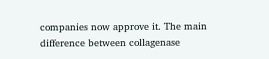companies now approve it. The main difference between collagenase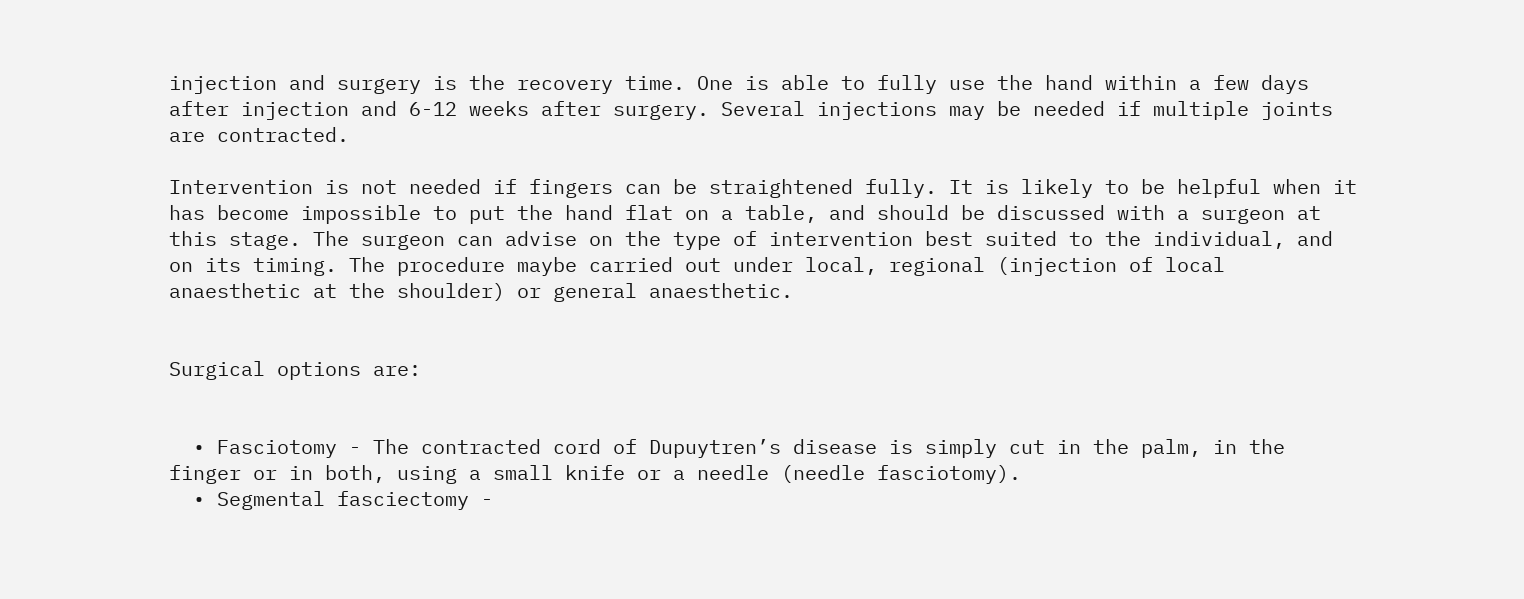injection and surgery is the recovery time. One is able to fully use the hand within a few days after injection and 6-12 weeks after surgery. Several injections may be needed if multiple joints are contracted.

Intervention is not needed if fingers can be straightened fully. It is likely to be helpful when it has become impossible to put the hand flat on a table, and should be discussed with a surgeon at this stage. The surgeon can advise on the type of intervention best suited to the individual, and on its timing. The procedure maybe carried out under local, regional (injection of local anaesthetic at the shoulder) or general anaesthetic.


Surgical options are:


  • Fasciotomy - The contracted cord of Dupuytren’s disease is simply cut in the palm, in the finger or in both, using a small knife or a needle (needle fasciotomy).
  • Segmental fasciectomy -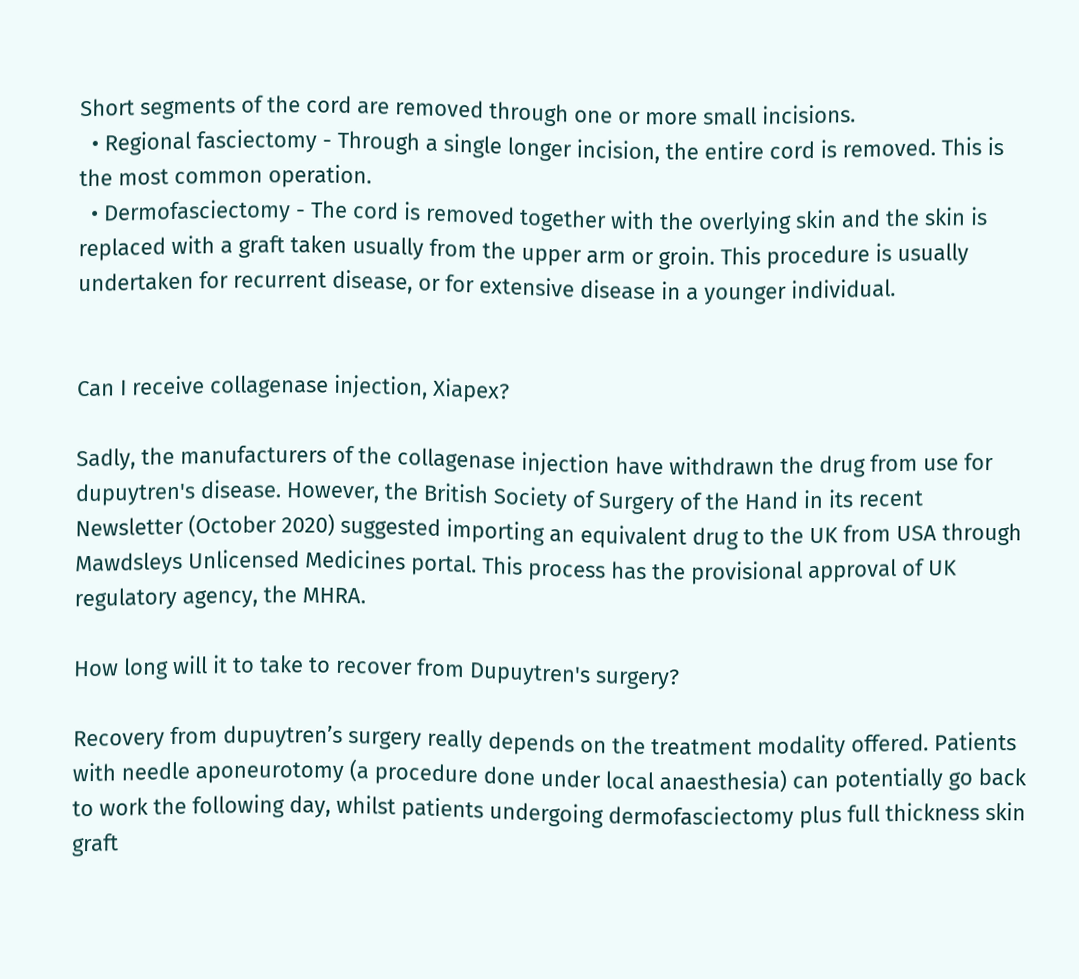Short segments of the cord are removed through one or more small incisions.
  • Regional fasciectomy - Through a single longer incision, the entire cord is removed. This is the most common operation.
  • Dermofasciectomy - The cord is removed together with the overlying skin and the skin is replaced with a graft taken usually from the upper arm or groin. This procedure is usually undertaken for recurrent disease, or for extensive disease in a younger individual.


Can I receive collagenase injection, Xiapex?

Sadly, the manufacturers of the collagenase injection have withdrawn the drug from use for dupuytren's disease. However, the British Society of Surgery of the Hand in its recent Newsletter (October 2020) suggested importing an equivalent drug to the UK from USA through Mawdsleys Unlicensed Medicines portal. This process has the provisional approval of UK regulatory agency, the MHRA.

How long will it to take to recover from Dupuytren's surgery?

Recovery from dupuytren’s surgery really depends on the treatment modality offered. Patients with needle aponeurotomy (a procedure done under local anaesthesia) can potentially go back to work the following day, whilst patients undergoing dermofasciectomy plus full thickness skin graft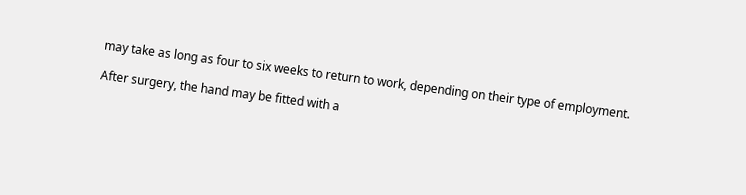may take as long as four to six weeks to return to work, depending on their type of employment.

After surgery, the hand may be fitted with a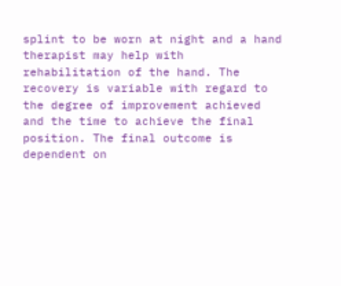splint to be worn at night and a hand therapist may help with rehabilitation of the hand. The recovery is variable with regard to the degree of improvement achieved and the time to achieve the final position. The final outcome is dependent on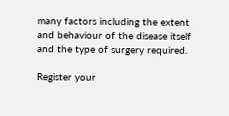many factors including the extent and behaviour of the disease itself and the type of surgery required.

Register your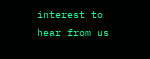interest to hear from us